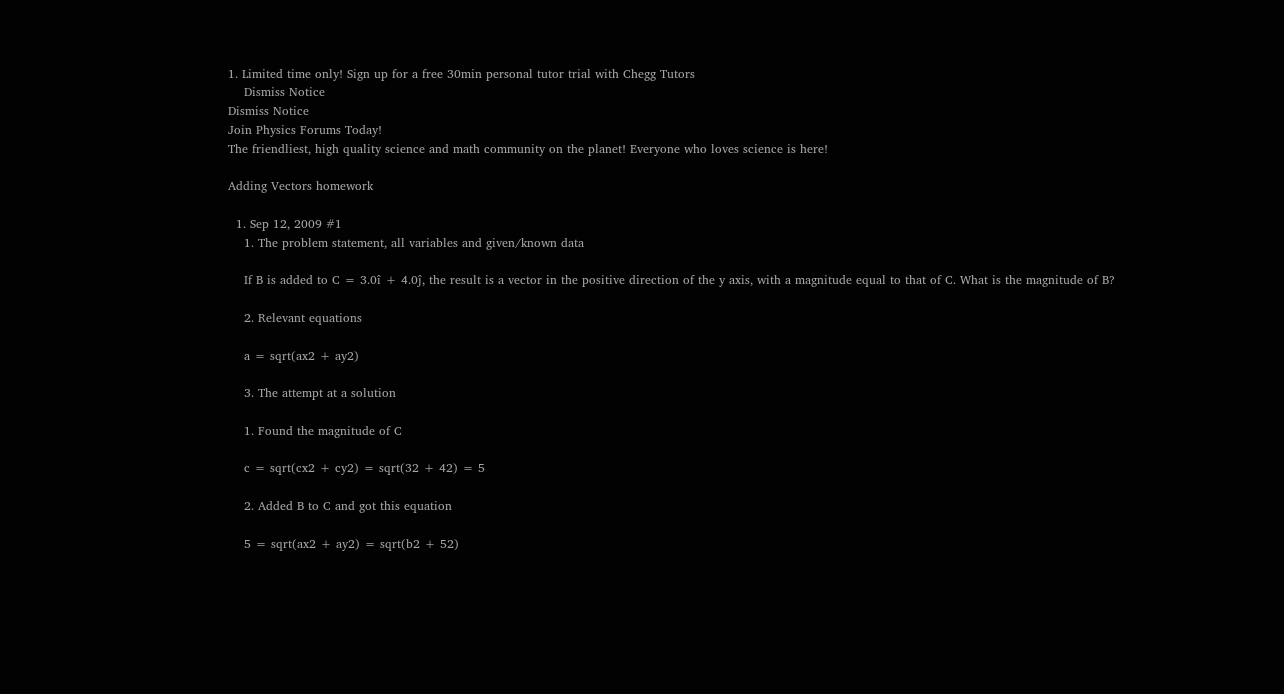1. Limited time only! Sign up for a free 30min personal tutor trial with Chegg Tutors
    Dismiss Notice
Dismiss Notice
Join Physics Forums Today!
The friendliest, high quality science and math community on the planet! Everyone who loves science is here!

Adding Vectors homework

  1. Sep 12, 2009 #1
    1. The problem statement, all variables and given/known data

    If B is added to C = 3.0î + 4.0ĵ, the result is a vector in the positive direction of the y axis, with a magnitude equal to that of C. What is the magnitude of B?

    2. Relevant equations

    a = sqrt(ax2 + ay2)

    3. The attempt at a solution

    1. Found the magnitude of C

    c = sqrt(cx2 + cy2) = sqrt(32 + 42) = 5

    2. Added B to C and got this equation

    5 = sqrt(ax2 + ay2) = sqrt(b2 + 52)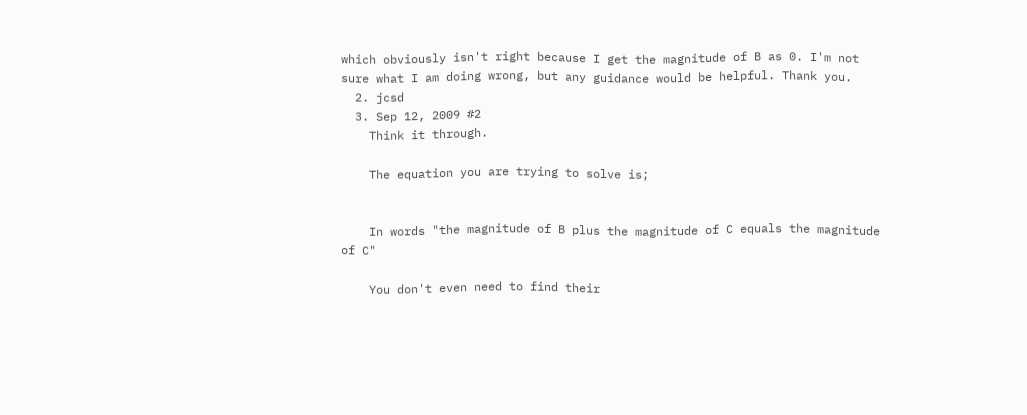which obviously isn't right because I get the magnitude of B as 0. I'm not sure what I am doing wrong, but any guidance would be helpful. Thank you.
  2. jcsd
  3. Sep 12, 2009 #2
    Think it through.

    The equation you are trying to solve is;


    In words "the magnitude of B plus the magnitude of C equals the magnitude of C"

    You don't even need to find their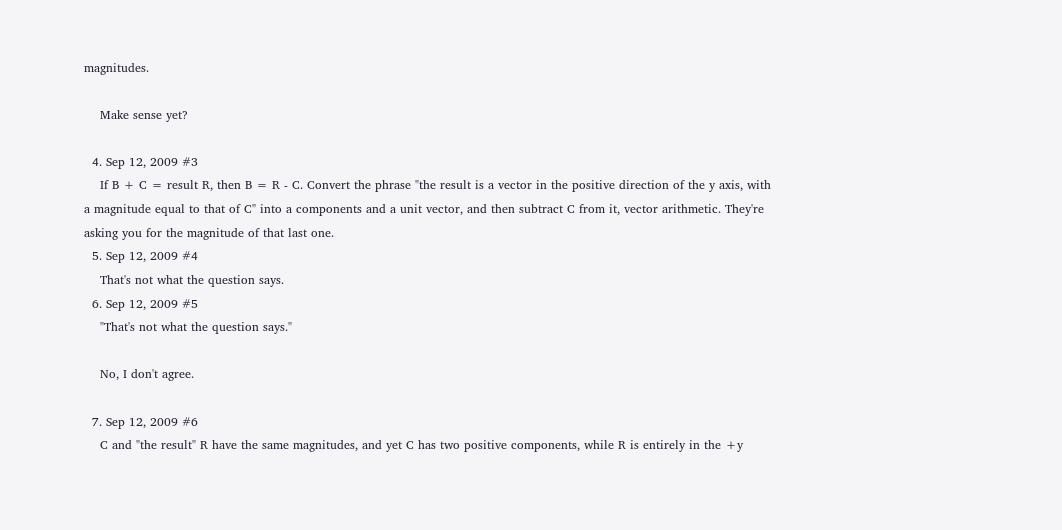magnitudes.

    Make sense yet?

  4. Sep 12, 2009 #3
    If B + C = result R, then B = R - C. Convert the phrase "the result is a vector in the positive direction of the y axis, with a magnitude equal to that of C" into a components and a unit vector, and then subtract C from it, vector arithmetic. They're asking you for the magnitude of that last one.
  5. Sep 12, 2009 #4
    That's not what the question says.
  6. Sep 12, 2009 #5
    "That's not what the question says."

    No, I don't agree.

  7. Sep 12, 2009 #6
    C and "the result" R have the same magnitudes, and yet C has two positive components, while R is entirely in the +y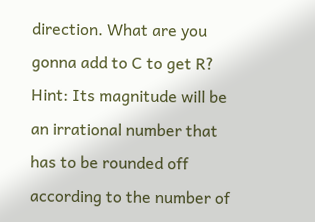direction. What are you gonna add to C to get R? Hint: Its magnitude will be an irrational number that has to be rounded off according to the number of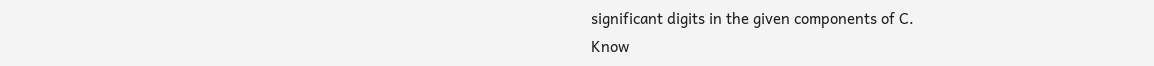significant digits in the given components of C.
Know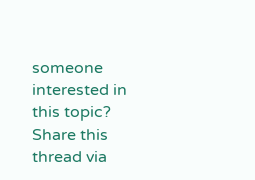someone interested in this topic? Share this thread via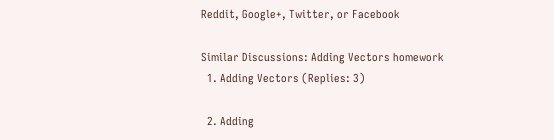Reddit, Google+, Twitter, or Facebook

Similar Discussions: Adding Vectors homework
  1. Adding Vectors (Replies: 3)

  2. Adding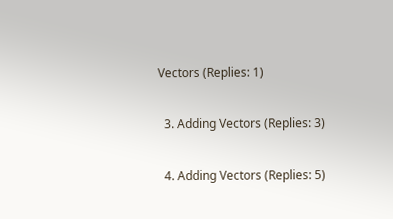Vectors (Replies: 1)

  3. Adding Vectors (Replies: 3)

  4. Adding Vectors (Replies: 5)